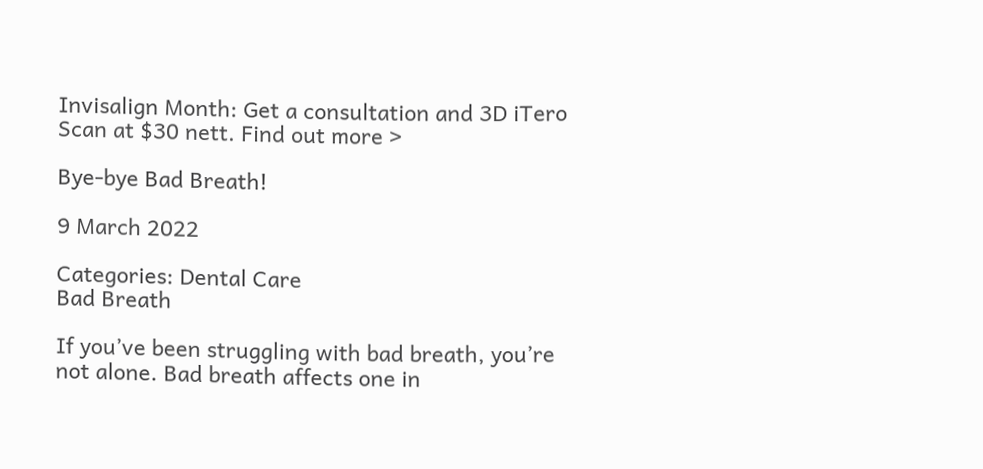Invisalign Month: Get a consultation and 3D iTero Scan at $30 nett. Find out more >

Bye-bye Bad Breath!

9 March 2022

Categories: Dental Care
Bad Breath

If you’ve been struggling with bad breath, you’re not alone. Bad breath affects one in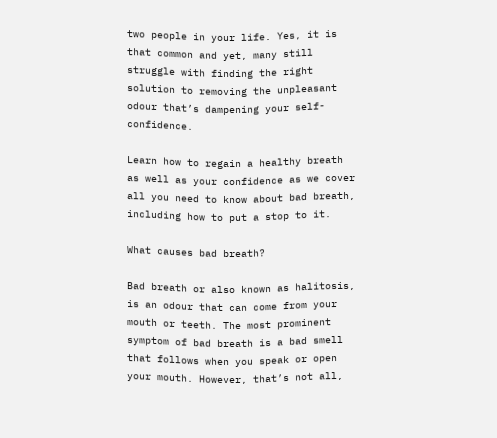two people in your life. Yes, it is that common and yet, many still struggle with finding the right solution to removing the unpleasant odour that’s dampening your self-confidence.

Learn how to regain a healthy breath as well as your confidence as we cover all you need to know about bad breath, including how to put a stop to it.

What causes bad breath?

Bad breath or also known as halitosis, is an odour that can come from your mouth or teeth. The most prominent symptom of bad breath is a bad smell that follows when you speak or open your mouth. However, that’s not all,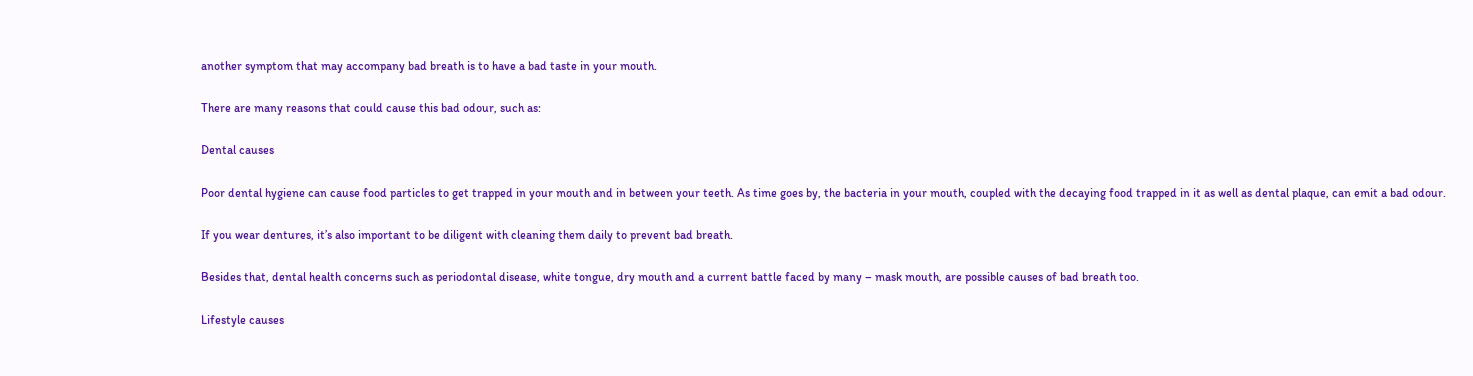another symptom that may accompany bad breath is to have a bad taste in your mouth.

There are many reasons that could cause this bad odour, such as:

Dental causes

Poor dental hygiene can cause food particles to get trapped in your mouth and in between your teeth. As time goes by, the bacteria in your mouth, coupled with the decaying food trapped in it as well as dental plaque, can emit a bad odour.

If you wear dentures, it’s also important to be diligent with cleaning them daily to prevent bad breath.

Besides that, dental health concerns such as periodontal disease, white tongue, dry mouth and a current battle faced by many – mask mouth, are possible causes of bad breath too.

Lifestyle causes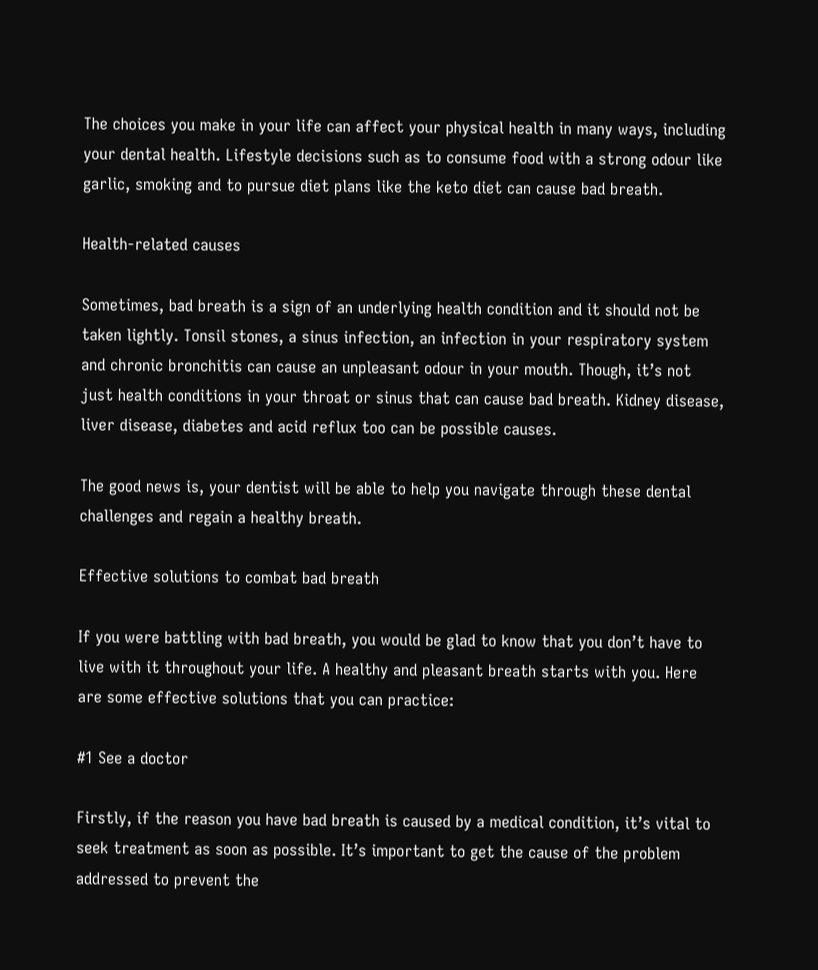The choices you make in your life can affect your physical health in many ways, including your dental health. Lifestyle decisions such as to consume food with a strong odour like garlic, smoking and to pursue diet plans like the keto diet can cause bad breath.

Health-related causes

Sometimes, bad breath is a sign of an underlying health condition and it should not be taken lightly. Tonsil stones, a sinus infection, an infection in your respiratory system and chronic bronchitis can cause an unpleasant odour in your mouth. Though, it’s not just health conditions in your throat or sinus that can cause bad breath. Kidney disease, liver disease, diabetes and acid reflux too can be possible causes.

The good news is, your dentist will be able to help you navigate through these dental challenges and regain a healthy breath.

Effective solutions to combat bad breath

If you were battling with bad breath, you would be glad to know that you don’t have to live with it throughout your life. A healthy and pleasant breath starts with you. Here are some effective solutions that you can practice:

#1 See a doctor

Firstly, if the reason you have bad breath is caused by a medical condition, it’s vital to seek treatment as soon as possible. It’s important to get the cause of the problem addressed to prevent the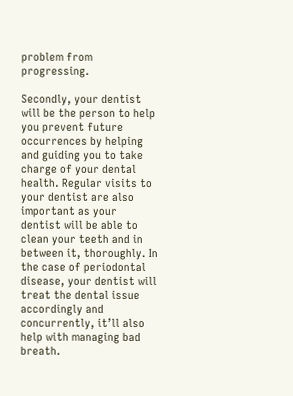problem from progressing.

Secondly, your dentist will be the person to help you prevent future occurrences by helping and guiding you to take charge of your dental health. Regular visits to your dentist are also important as your dentist will be able to clean your teeth and in between it, thoroughly. In the case of periodontal disease, your dentist will treat the dental issue accordingly and concurrently, it’ll also help with managing bad breath.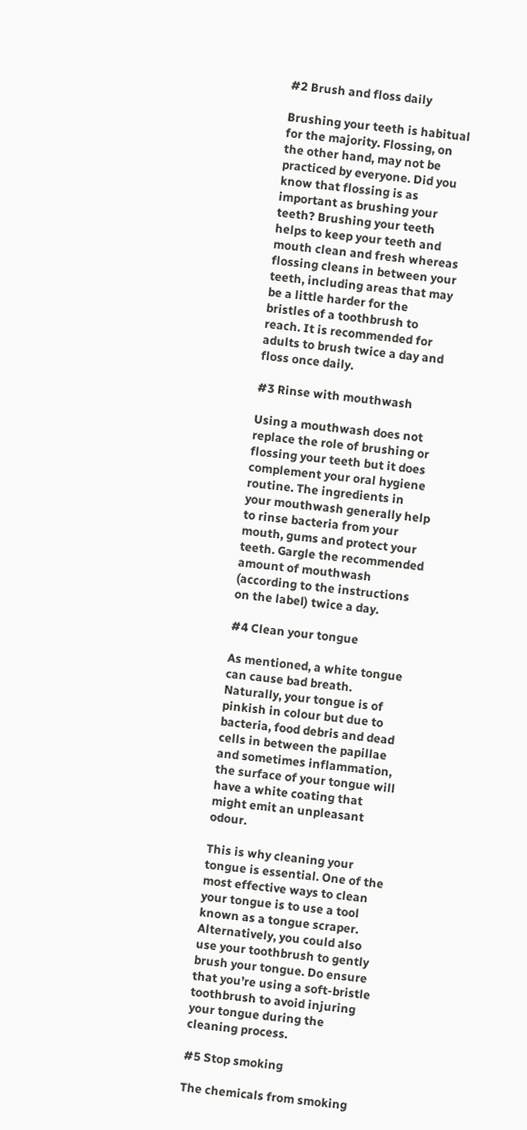#2 Brush and floss daily

Brushing your teeth is habitual for the majority. Flossing, on the other hand, may not be practiced by everyone. Did you know that flossing is as important as brushing your teeth? Brushing your teeth helps to keep your teeth and mouth clean and fresh whereas flossing cleans in between your teeth, including areas that may be a little harder for the bristles of a toothbrush to reach. It is recommended for adults to brush twice a day and floss once daily.

#3 Rinse with mouthwash

Using a mouthwash does not replace the role of brushing or flossing your teeth but it does complement your oral hygiene routine. The ingredients in your mouthwash generally help to rinse bacteria from your mouth, gums and protect your teeth. Gargle the recommended amount of mouthwash (according to the instructions on the label) twice a day.

#4 Clean your tongue

As mentioned, a white tongue can cause bad breath. Naturally, your tongue is of pinkish in colour but due to bacteria, food debris and dead cells in between the papillae and sometimes inflammation, the surface of your tongue will have a white coating that might emit an unpleasant odour.

This is why cleaning your tongue is essential. One of the most effective ways to clean your tongue is to use a tool known as a tongue scraper. Alternatively, you could also use your toothbrush to gently brush your tongue. Do ensure that you’re using a soft-bristle toothbrush to avoid injuring your tongue during the cleaning process.

#5 Stop smoking

The chemicals from smoking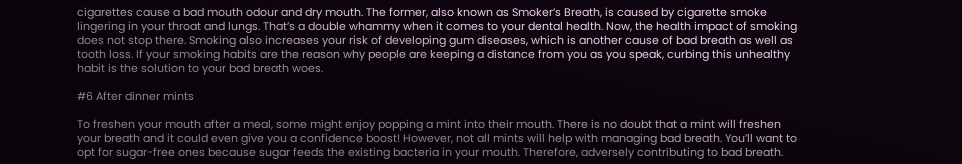cigarettes cause a bad mouth odour and dry mouth. The former, also known as Smoker’s Breath, is caused by cigarette smoke lingering in your throat and lungs. That’s a double whammy when it comes to your dental health. Now, the health impact of smoking does not stop there. Smoking also increases your risk of developing gum diseases, which is another cause of bad breath as well as tooth loss. If your smoking habits are the reason why people are keeping a distance from you as you speak, curbing this unhealthy habit is the solution to your bad breath woes.

#6 After dinner mints

To freshen your mouth after a meal, some might enjoy popping a mint into their mouth. There is no doubt that a mint will freshen your breath and it could even give you a confidence boost! However, not all mints will help with managing bad breath. You’ll want to opt for sugar-free ones because sugar feeds the existing bacteria in your mouth. Therefore, adversely contributing to bad breath.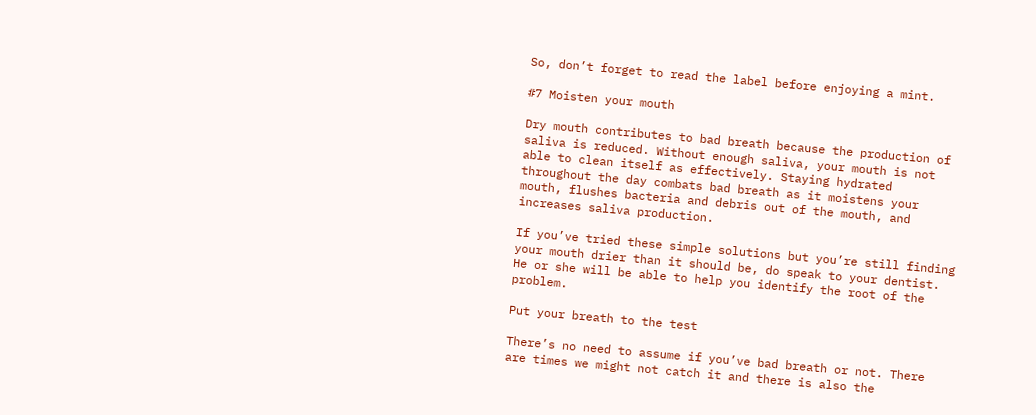So, don’t forget to read the label before enjoying a mint.

#7 Moisten your mouth

Dry mouth contributes to bad breath because the production of saliva is reduced. Without enough saliva, your mouth is not able to clean itself as effectively. Staying hydrated throughout the day combats bad breath as it moistens your mouth, flushes bacteria and debris out of the mouth, and increases saliva production.

If you’ve tried these simple solutions but you’re still finding your mouth drier than it should be, do speak to your dentist. He or she will be able to help you identify the root of the problem.

Put your breath to the test

There’s no need to assume if you’ve bad breath or not. There are times we might not catch it and there is also the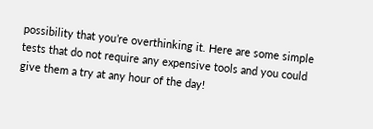possibility that you’re overthinking it. Here are some simple tests that do not require any expensive tools and you could give them a try at any hour of the day!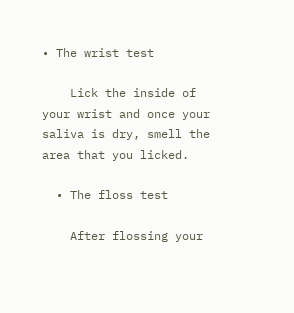• The wrist test

    Lick the inside of your wrist and once your saliva is dry, smell the area that you licked.

  • The floss test

    After flossing your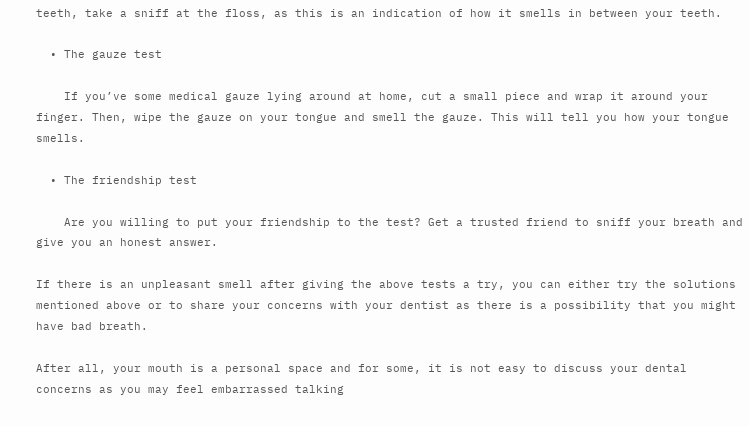teeth, take a sniff at the floss, as this is an indication of how it smells in between your teeth.

  • The gauze test

    If you’ve some medical gauze lying around at home, cut a small piece and wrap it around your finger. Then, wipe the gauze on your tongue and smell the gauze. This will tell you how your tongue smells.

  • The friendship test

    Are you willing to put your friendship to the test? Get a trusted friend to sniff your breath and give you an honest answer.

If there is an unpleasant smell after giving the above tests a try, you can either try the solutions mentioned above or to share your concerns with your dentist as there is a possibility that you might have bad breath.

After all, your mouth is a personal space and for some, it is not easy to discuss your dental concerns as you may feel embarrassed talking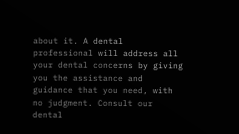about it. A dental professional will address all your dental concerns by giving you the assistance and guidance that you need, with no judgment. Consult our dental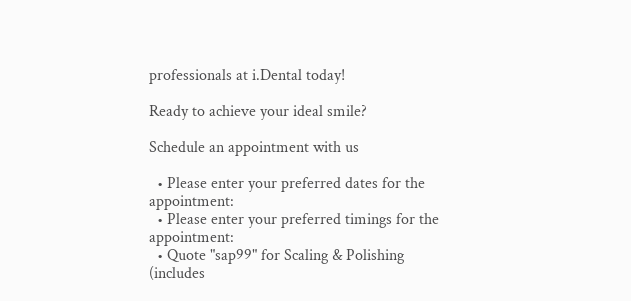professionals at i.Dental today!

Ready to achieve your ideal smile?

Schedule an appointment with us

  • Please enter your preferred dates for the appointment:
  • Please enter your preferred timings for the appointment:
  • Quote "sap99" for Scaling & Polishing (includes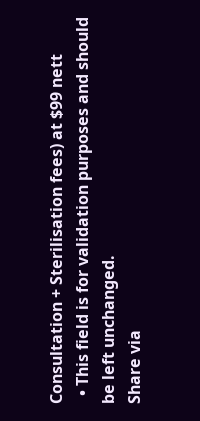Consultation + Sterilisation fees) at $99 nett
  • This field is for validation purposes and should be left unchanged.
Share via